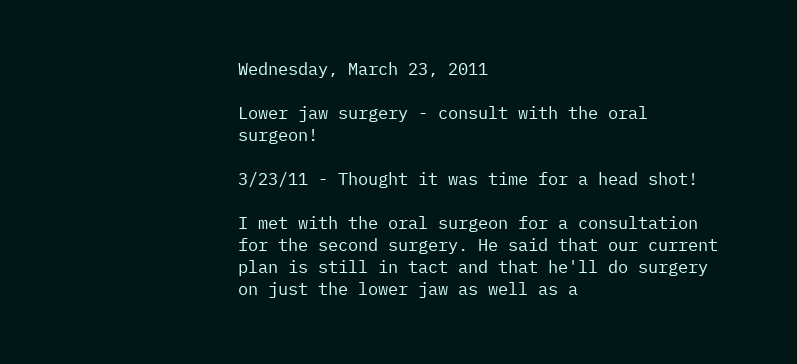Wednesday, March 23, 2011

Lower jaw surgery - consult with the oral surgeon!

3/23/11 - Thought it was time for a head shot!

I met with the oral surgeon for a consultation for the second surgery. He said that our current plan is still in tact and that he'll do surgery on just the lower jaw as well as a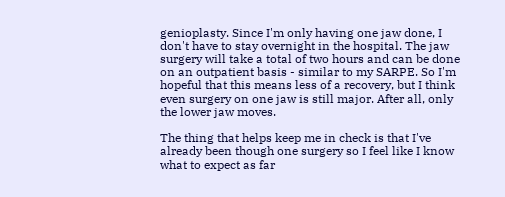genioplasty. Since I'm only having one jaw done, I don't have to stay overnight in the hospital. The jaw surgery will take a total of two hours and can be done on an outpatient basis - similar to my SARPE. So I'm hopeful that this means less of a recovery, but I think even surgery on one jaw is still major. After all, only the lower jaw moves.

The thing that helps keep me in check is that I've already been though one surgery so I feel like I know what to expect as far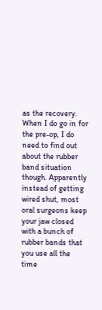as the recovery. When I do go in for the pre-op, I do need to find out about the rubber band situation though. Apparently instead of getting wired shut, most oral surgeons keep your jaw closed with a bunch of rubber bands that you use all the time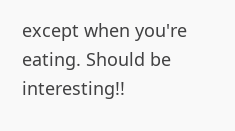except when you're eating. Should be interesting!!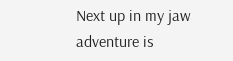Next up in my jaw adventure is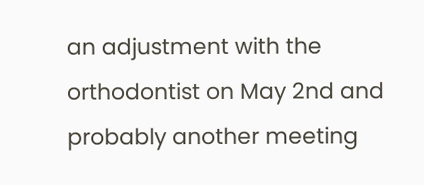an adjustment with the orthodontist on May 2nd and probably another meeting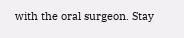with the oral surgeon. Stay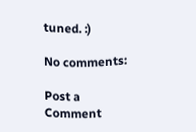tuned. :)

No comments:

Post a Comment